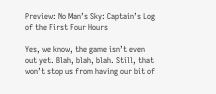Preview: No Man’s Sky: Captain’s Log of the First Four Hours

Yes, we know, the game isn’t even out yet. Blah, blah, blah. Still, that won’t stop us from having our bit of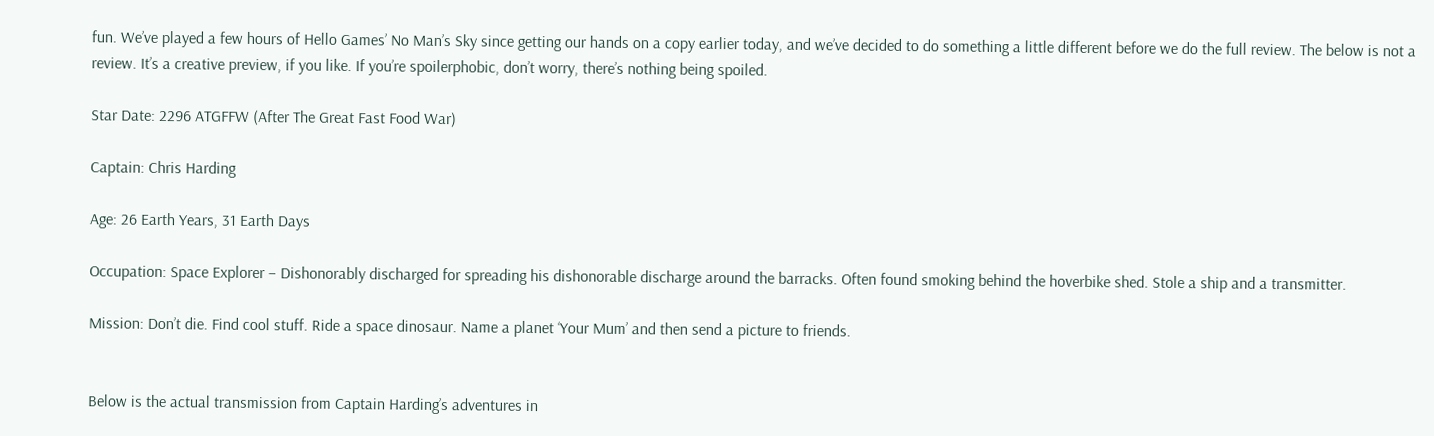fun. We’ve played a few hours of Hello Games’ No Man’s Sky since getting our hands on a copy earlier today, and we’ve decided to do something a little different before we do the full review. The below is not a review. It’s a creative preview, if you like. If you’re spoilerphobic, don’t worry, there’s nothing being spoiled.

Star Date: 2296 ATGFFW (After The Great Fast Food War)

Captain: Chris Harding

Age: 26 Earth Years, 31 Earth Days

Occupation: Space Explorer – Dishonorably discharged for spreading his dishonorable discharge around the barracks. Often found smoking behind the hoverbike shed. Stole a ship and a transmitter.

Mission: Don’t die. Find cool stuff. Ride a space dinosaur. Name a planet ‘Your Mum’ and then send a picture to friends.


Below is the actual transmission from Captain Harding’s adventures in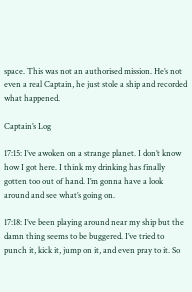space. This was not an authorised mission. He’s not even a real Captain, he just stole a ship and recorded what happened.

Captain’s Log

17:15: I’ve awoken on a strange planet. I don’t know how I got here. I think my drinking has finally gotten too out of hand. I’m gonna have a look around and see what’s going on.

17:18: I’ve been playing around near my ship but the damn thing seems to be buggered. I’ve tried to punch it, kick it, jump on it, and even pray to it. So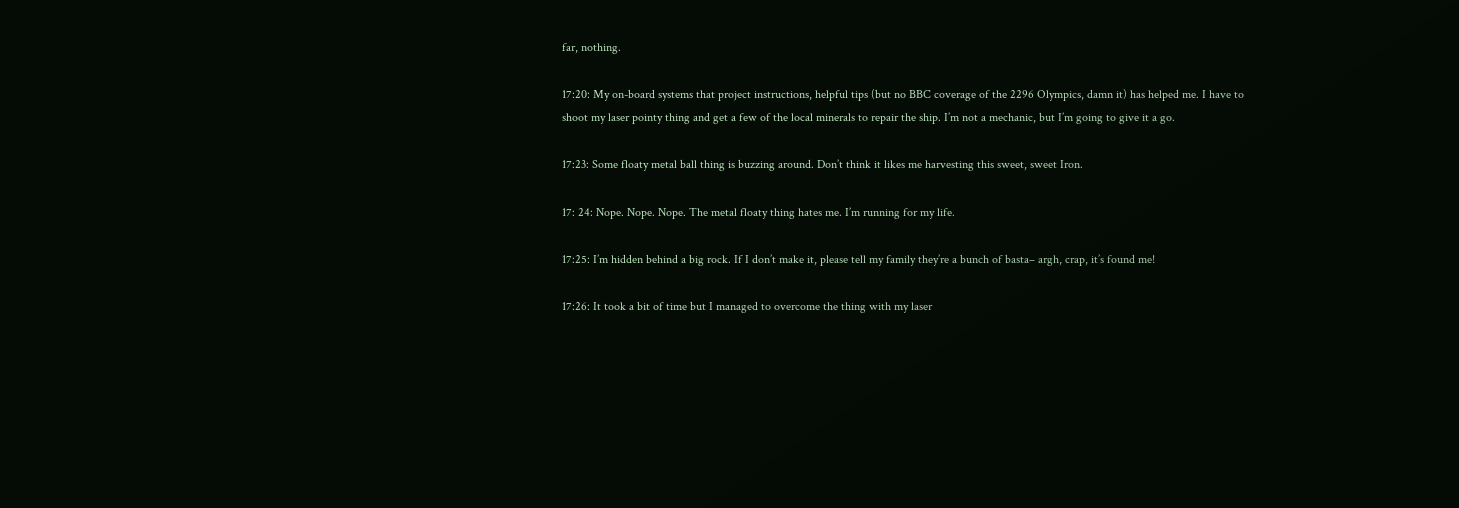far, nothing.

17:20: My on-board systems that project instructions, helpful tips (but no BBC coverage of the 2296 Olympics, damn it) has helped me. I have to shoot my laser pointy thing and get a few of the local minerals to repair the ship. I’m not a mechanic, but I’m going to give it a go.

17:23: Some floaty metal ball thing is buzzing around. Don’t think it likes me harvesting this sweet, sweet Iron.

17: 24: Nope. Nope. Nope. The metal floaty thing hates me. I’m running for my life.

17:25: I’m hidden behind a big rock. If I don’t make it, please tell my family they’re a bunch of basta– argh, crap, it’s found me!

17:26: It took a bit of time but I managed to overcome the thing with my laser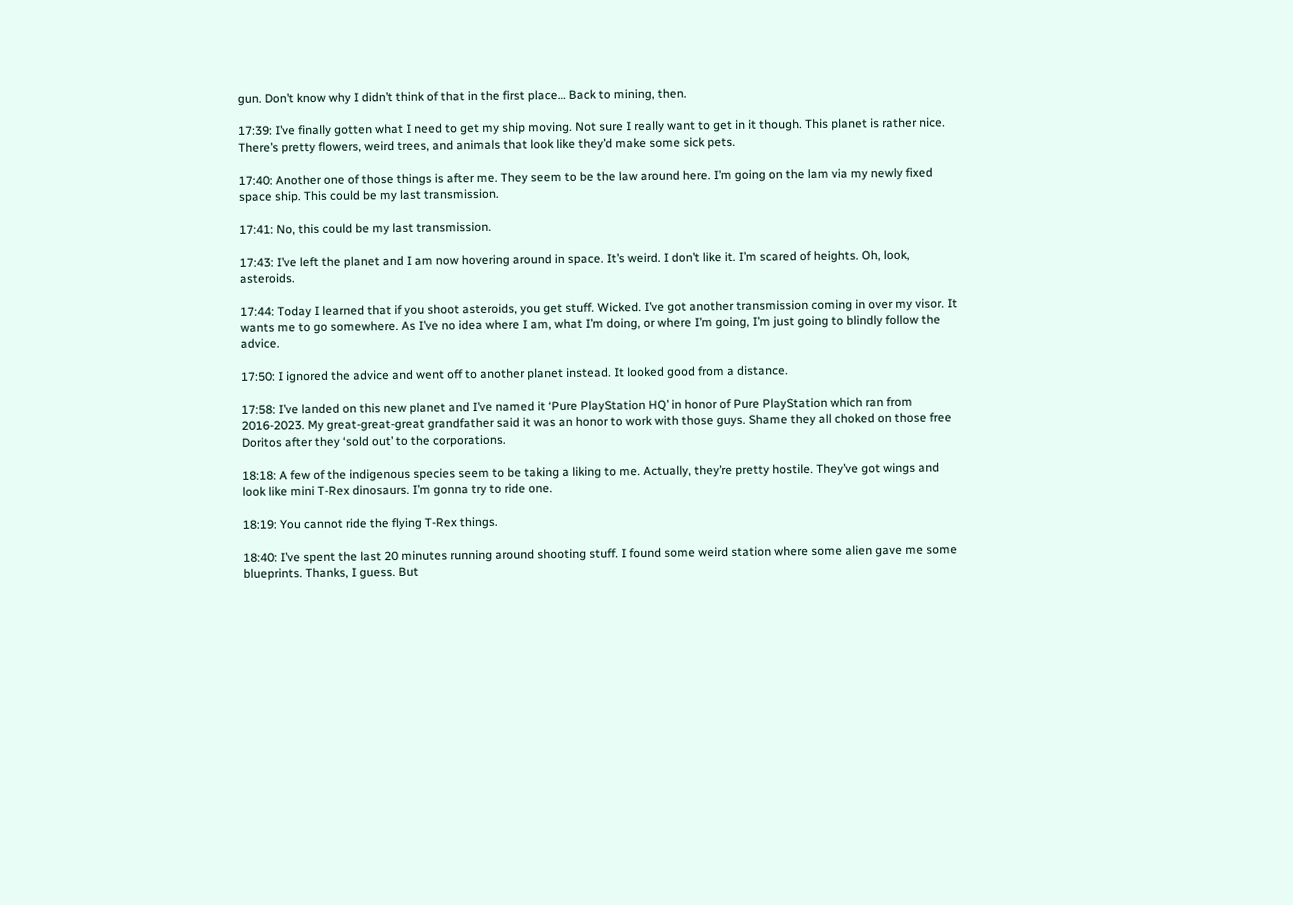gun. Don’t know why I didn’t think of that in the first place… Back to mining, then.

17:39: I’ve finally gotten what I need to get my ship moving. Not sure I really want to get in it though. This planet is rather nice. There’s pretty flowers, weird trees, and animals that look like they’d make some sick pets.

17:40: Another one of those things is after me. They seem to be the law around here. I’m going on the lam via my newly fixed space ship. This could be my last transmission.

17:41: No, this could be my last transmission.

17:43: I’ve left the planet and I am now hovering around in space. It’s weird. I don’t like it. I’m scared of heights. Oh, look, asteroids.

17:44: Today I learned that if you shoot asteroids, you get stuff. Wicked. I’ve got another transmission coming in over my visor. It wants me to go somewhere. As I’ve no idea where I am, what I’m doing, or where I’m going, I’m just going to blindly follow the advice.

17:50: I ignored the advice and went off to another planet instead. It looked good from a distance.

17:58: I’ve landed on this new planet and I’ve named it ‘Pure PlayStation HQ’ in honor of Pure PlayStation which ran from 2016-2023. My great-great-great grandfather said it was an honor to work with those guys. Shame they all choked on those free Doritos after they ‘sold out’ to the corporations.

18:18: A few of the indigenous species seem to be taking a liking to me. Actually, they’re pretty hostile. They’ve got wings and look like mini T-Rex dinosaurs. I’m gonna try to ride one.

18:19: You cannot ride the flying T-Rex things.

18:40: I’ve spent the last 20 minutes running around shooting stuff. I found some weird station where some alien gave me some blueprints. Thanks, I guess. But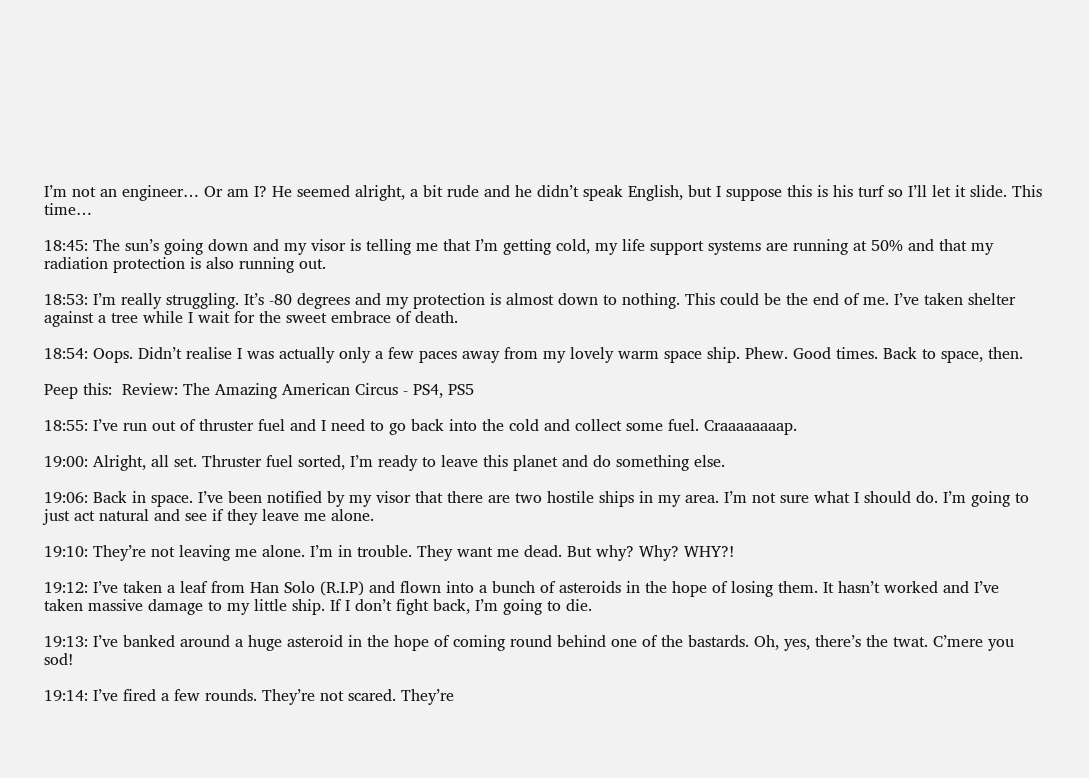I’m not an engineer… Or am I? He seemed alright, a bit rude and he didn’t speak English, but I suppose this is his turf so I’ll let it slide. This time…

18:45: The sun’s going down and my visor is telling me that I’m getting cold, my life support systems are running at 50% and that my radiation protection is also running out.

18:53: I’m really struggling. It’s -80 degrees and my protection is almost down to nothing. This could be the end of me. I’ve taken shelter against a tree while I wait for the sweet embrace of death.

18:54: Oops. Didn’t realise I was actually only a few paces away from my lovely warm space ship. Phew. Good times. Back to space, then.

Peep this:  Review: The Amazing American Circus - PS4, PS5

18:55: I’ve run out of thruster fuel and I need to go back into the cold and collect some fuel. Craaaaaaaap.

19:00: Alright, all set. Thruster fuel sorted, I’m ready to leave this planet and do something else.

19:06: Back in space. I’ve been notified by my visor that there are two hostile ships in my area. I’m not sure what I should do. I’m going to just act natural and see if they leave me alone.

19:10: They’re not leaving me alone. I’m in trouble. They want me dead. But why? Why? WHY?!

19:12: I’ve taken a leaf from Han Solo (R.I.P) and flown into a bunch of asteroids in the hope of losing them. It hasn’t worked and I’ve taken massive damage to my little ship. If I don’t fight back, I’m going to die.

19:13: I’ve banked around a huge asteroid in the hope of coming round behind one of the bastards. Oh, yes, there’s the twat. C’mere you sod!

19:14: I’ve fired a few rounds. They’re not scared. They’re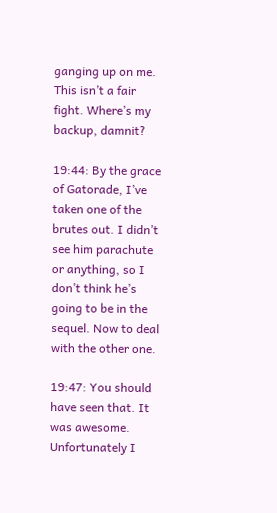ganging up on me. This isn’t a fair fight. Where’s my backup, damnit?

19:44: By the grace of Gatorade, I’ve taken one of the brutes out. I didn’t see him parachute or anything, so I don’t think he’s going to be in the sequel. Now to deal with the other one.

19:47: You should have seen that. It was awesome. Unfortunately I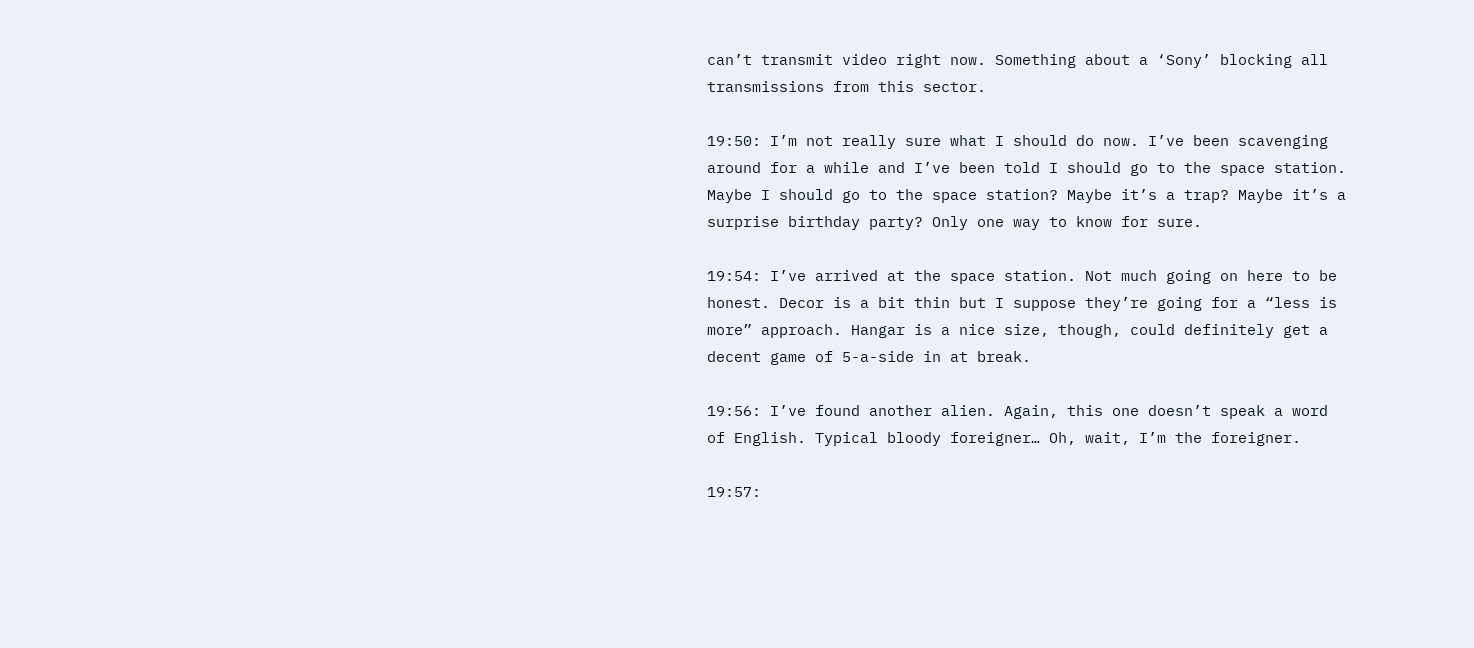can’t transmit video right now. Something about a ‘Sony’ blocking all transmissions from this sector.

19:50: I’m not really sure what I should do now. I’ve been scavenging around for a while and I’ve been told I should go to the space station. Maybe I should go to the space station? Maybe it’s a trap? Maybe it’s a surprise birthday party? Only one way to know for sure.

19:54: I’ve arrived at the space station. Not much going on here to be honest. Decor is a bit thin but I suppose they’re going for a “less is more” approach. Hangar is a nice size, though, could definitely get a decent game of 5-a-side in at break.

19:56: I’ve found another alien. Again, this one doesn’t speak a word of English. Typical bloody foreigner… Oh, wait, I’m the foreigner.

19:57: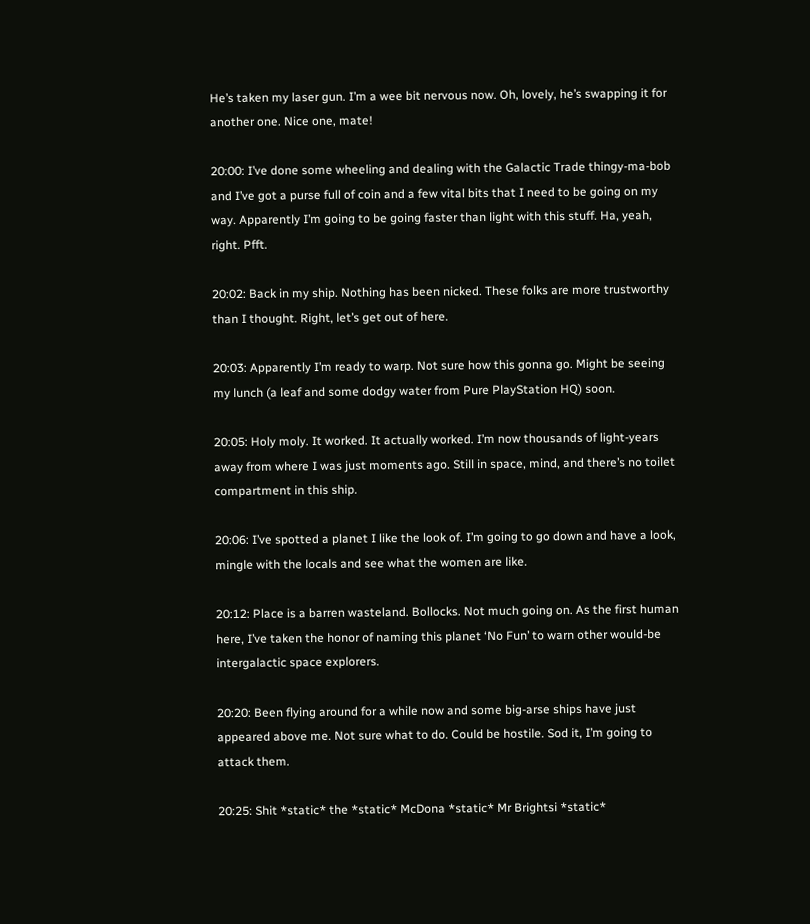He’s taken my laser gun. I’m a wee bit nervous now. Oh, lovely, he’s swapping it for another one. Nice one, mate!

20:00: I’ve done some wheeling and dealing with the Galactic Trade thingy-ma-bob and I’ve got a purse full of coin and a few vital bits that I need to be going on my way. Apparently I’m going to be going faster than light with this stuff. Ha, yeah, right. Pfft.

20:02: Back in my ship. Nothing has been nicked. These folks are more trustworthy than I thought. Right, let’s get out of here.

20:03: Apparently I’m ready to warp. Not sure how this gonna go. Might be seeing my lunch (a leaf and some dodgy water from Pure PlayStation HQ) soon.

20:05: Holy moly. It worked. It actually worked. I’m now thousands of light-years away from where I was just moments ago. Still in space, mind, and there’s no toilet compartment in this ship.

20:06: I’ve spotted a planet I like the look of. I’m going to go down and have a look, mingle with the locals and see what the women are like.

20:12: Place is a barren wasteland. Bollocks. Not much going on. As the first human here, I’ve taken the honor of naming this planet ‘No Fun’ to warn other would-be intergalactic space explorers.

20:20: Been flying around for a while now and some big-arse ships have just appeared above me. Not sure what to do. Could be hostile. Sod it, I’m going to attack them.

20:25: Shit *static* the *static* McDona *static* Mr Brightsi *static*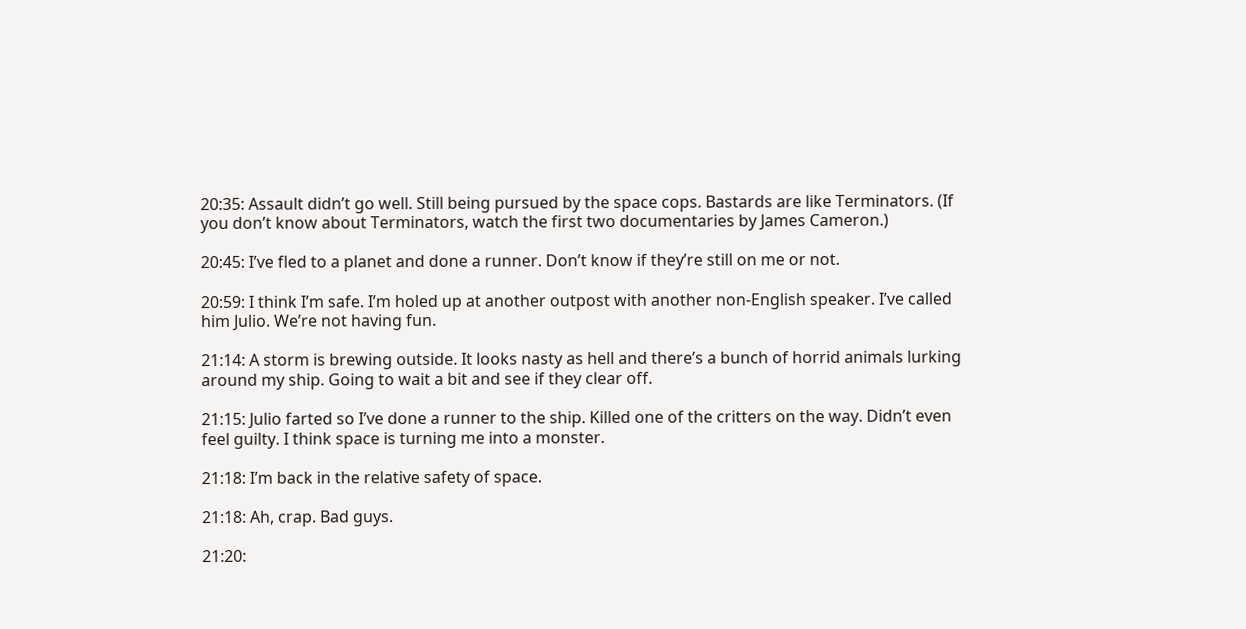20:35: Assault didn’t go well. Still being pursued by the space cops. Bastards are like Terminators. (If you don’t know about Terminators, watch the first two documentaries by James Cameron.)

20:45: I’ve fled to a planet and done a runner. Don’t know if they’re still on me or not.

20:59: I think I’m safe. I’m holed up at another outpost with another non-English speaker. I’ve called him Julio. We’re not having fun.

21:14: A storm is brewing outside. It looks nasty as hell and there’s a bunch of horrid animals lurking around my ship. Going to wait a bit and see if they clear off.

21:15: Julio farted so I’ve done a runner to the ship. Killed one of the critters on the way. Didn’t even feel guilty. I think space is turning me into a monster.

21:18: I’m back in the relative safety of space.

21:18: Ah, crap. Bad guys.

21:20: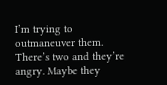I’m trying to outmaneuver them. There’s two and they’re angry. Maybe they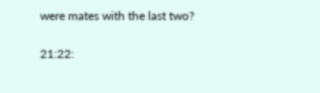were mates with the last two?

21:22: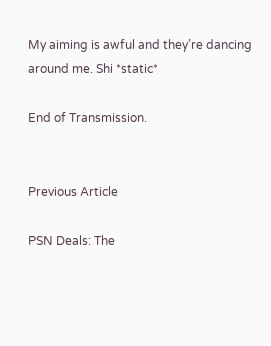My aiming is awful and they’re dancing around me. Shi *static*

End of Transmission.


Previous Article

PSN Deals: The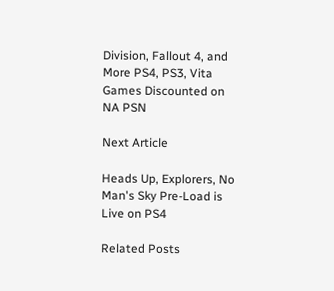Division, Fallout 4, and More PS4, PS3, Vita Games Discounted on NA PSN

Next Article

Heads Up, Explorers, No Man's Sky Pre-Load is Live on PS4

Related Posts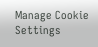Manage Cookie Settings